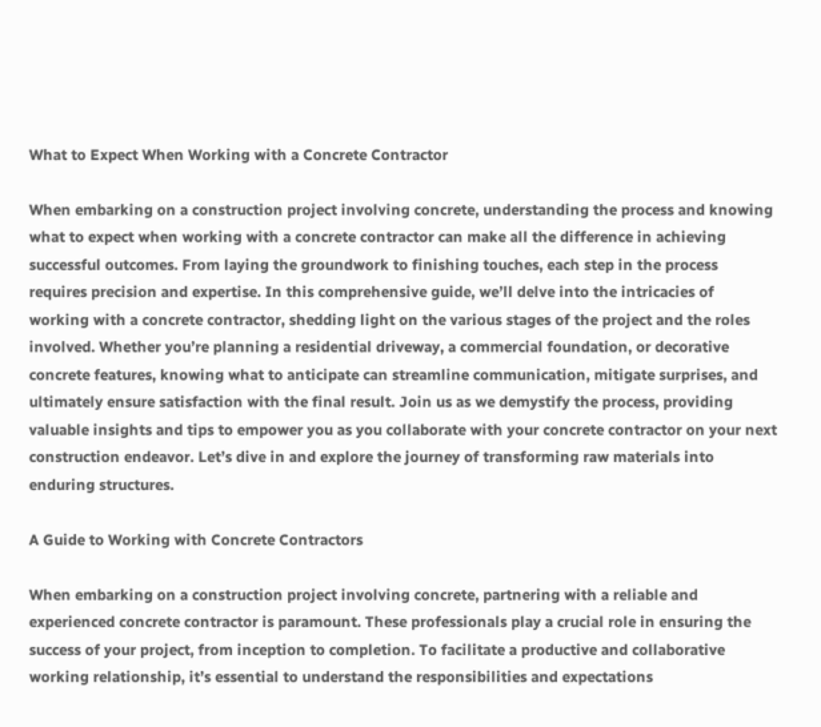What to Expect When Working with a Concrete Contractor

When embarking on a construction project involving concrete, understanding the process and knowing what to expect when working with a concrete contractor can make all the difference in achieving successful outcomes. From laying the groundwork to finishing touches, each step in the process requires precision and expertise. In this comprehensive guide, we’ll delve into the intricacies of working with a concrete contractor, shedding light on the various stages of the project and the roles involved. Whether you’re planning a residential driveway, a commercial foundation, or decorative concrete features, knowing what to anticipate can streamline communication, mitigate surprises, and ultimately ensure satisfaction with the final result. Join us as we demystify the process, providing valuable insights and tips to empower you as you collaborate with your concrete contractor on your next construction endeavor. Let’s dive in and explore the journey of transforming raw materials into enduring structures.

A Guide to Working with Concrete Contractors

When embarking on a construction project involving concrete, partnering with a reliable and experienced concrete contractor is paramount. These professionals play a crucial role in ensuring the success of your project, from inception to completion. To facilitate a productive and collaborative working relationship, it’s essential to understand the responsibilities and expectations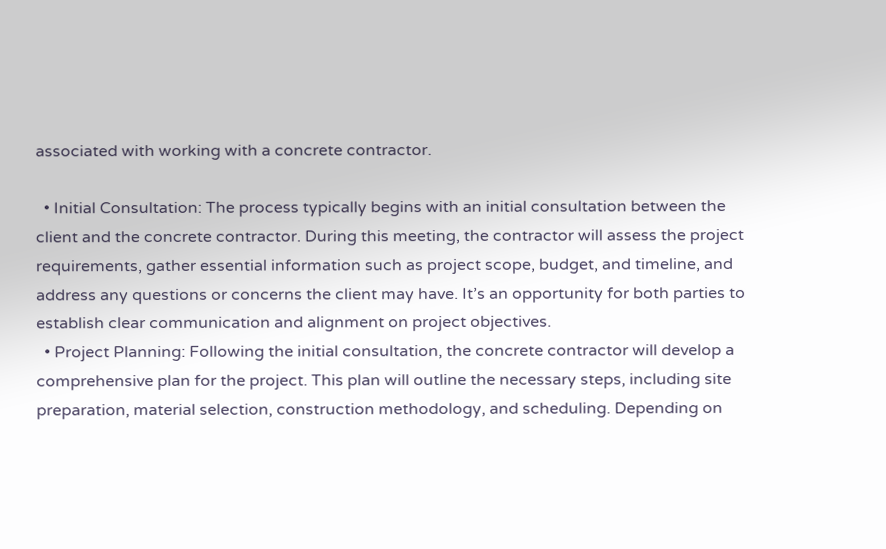associated with working with a concrete contractor.

  • Initial Consultation: The process typically begins with an initial consultation between the client and the concrete contractor. During this meeting, the contractor will assess the project requirements, gather essential information such as project scope, budget, and timeline, and address any questions or concerns the client may have. It’s an opportunity for both parties to establish clear communication and alignment on project objectives.
  • Project Planning: Following the initial consultation, the concrete contractor will develop a comprehensive plan for the project. This plan will outline the necessary steps, including site preparation, material selection, construction methodology, and scheduling. Depending on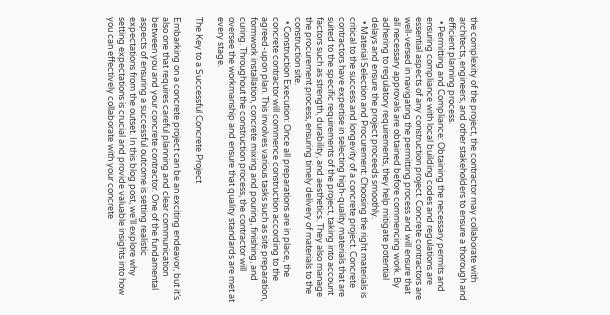the complexity of the project, the contractor may collaborate with architects, engineers, and other stakeholders to ensure a thorough and efficient planning process.
  • Permitting and Compliance: Obtaining the necessary permits and ensuring compliance with local building codes and regulations are essential aspects of any construction project. Concrete contractors are well-versed in navigating the permitting process and will ensure that all necessary approvals are obtained before commencing work. By adhering to regulatory requirements, they help mitigate potential delays and ensure the project proceeds smoothly.
  • Material Selection and Procurement: Choosing the right materials is critical to the success and longevity of a concrete project. Concrete contractors have expertise in selecting high-quality materials that are suited to the specific requirements of the project, taking into account factors such as strength, durability, and aesthetics. They also manage the procurement process, ensuring timely delivery of materials to the construction site.
  • Construction Execution: Once all preparations are in place, the concrete contractor will commence construction according to the agreed-upon plan. This involves various tasks such as site preparation, formwork installation, concrete mixing and pouring, finishing, and curing. Throughout the construction process, the contractor will oversee the workmanship and ensure that quality standards are met at every stage.

The Key to a Successful Concrete Project

Embarking on a concrete project can be an exciting endeavor, but it’s also one that requires careful planning and clear communication between you and your concrete contractor. One of the fundamental aspects of ensuring a successful outcome is setting realistic expectations from the outset. In this blog post, we’ll explore why setting expectations is crucial and provide valuable insights into how you can effectively collaborate with your concrete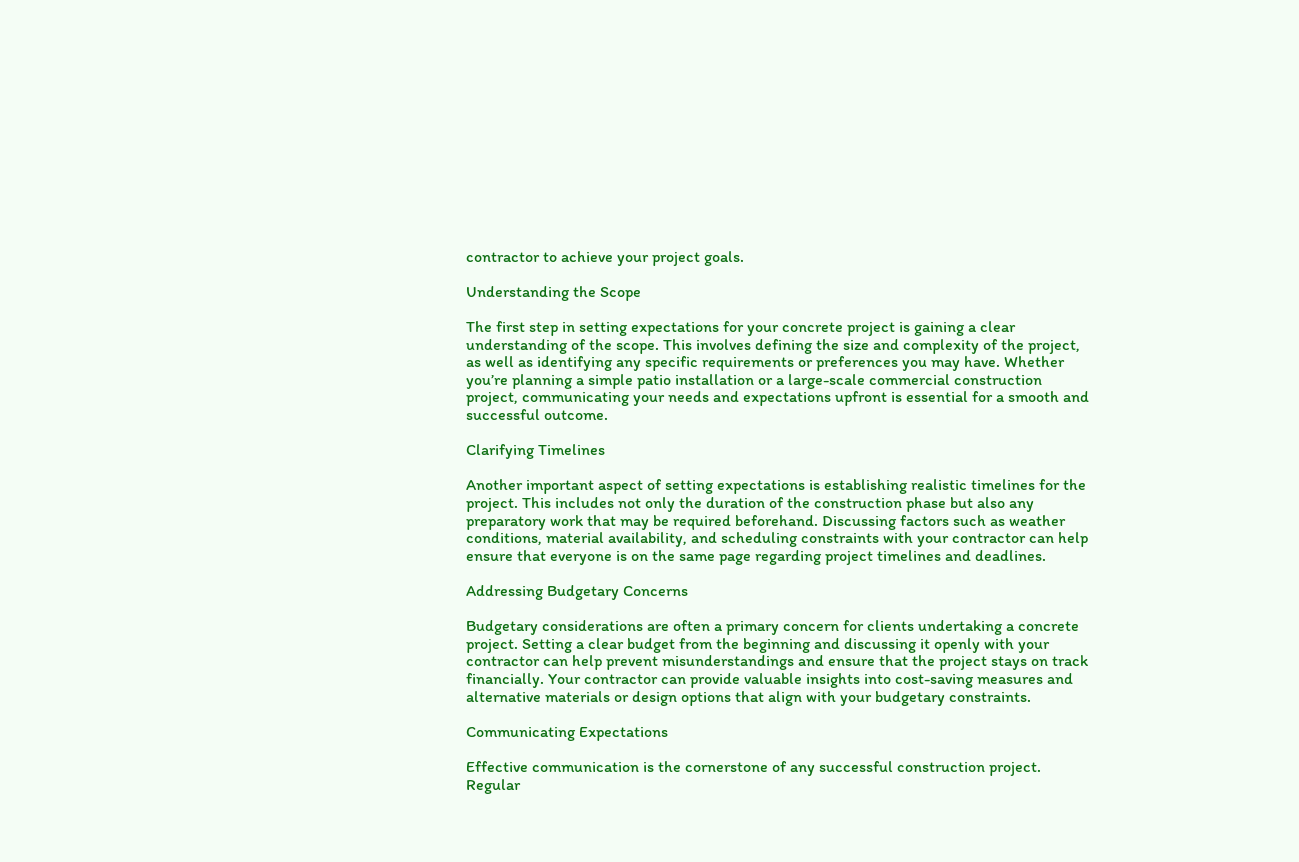contractor to achieve your project goals.

Understanding the Scope

The first step in setting expectations for your concrete project is gaining a clear understanding of the scope. This involves defining the size and complexity of the project, as well as identifying any specific requirements or preferences you may have. Whether you’re planning a simple patio installation or a large-scale commercial construction project, communicating your needs and expectations upfront is essential for a smooth and successful outcome.

Clarifying Timelines

Another important aspect of setting expectations is establishing realistic timelines for the project. This includes not only the duration of the construction phase but also any preparatory work that may be required beforehand. Discussing factors such as weather conditions, material availability, and scheduling constraints with your contractor can help ensure that everyone is on the same page regarding project timelines and deadlines.

Addressing Budgetary Concerns

Budgetary considerations are often a primary concern for clients undertaking a concrete project. Setting a clear budget from the beginning and discussing it openly with your contractor can help prevent misunderstandings and ensure that the project stays on track financially. Your contractor can provide valuable insights into cost-saving measures and alternative materials or design options that align with your budgetary constraints.

Communicating Expectations

Effective communication is the cornerstone of any successful construction project. Regular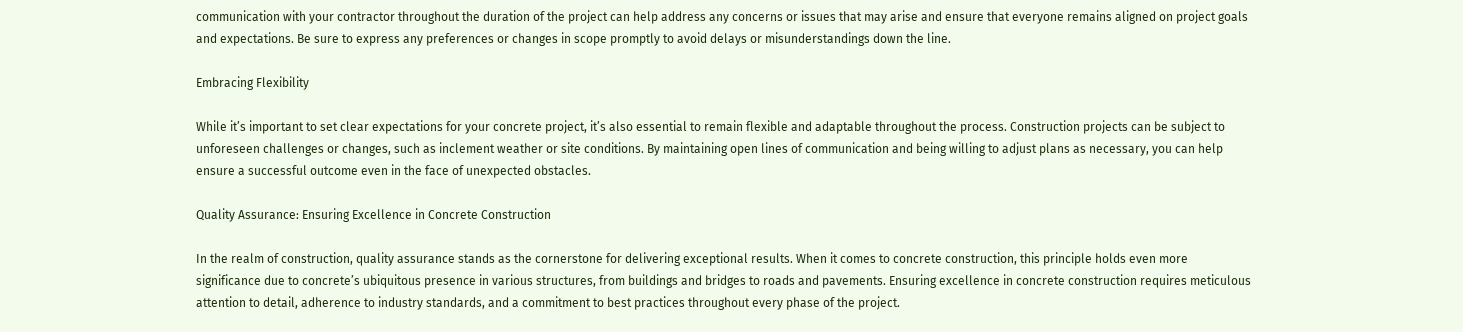communication with your contractor throughout the duration of the project can help address any concerns or issues that may arise and ensure that everyone remains aligned on project goals and expectations. Be sure to express any preferences or changes in scope promptly to avoid delays or misunderstandings down the line.

Embracing Flexibility

While it’s important to set clear expectations for your concrete project, it’s also essential to remain flexible and adaptable throughout the process. Construction projects can be subject to unforeseen challenges or changes, such as inclement weather or site conditions. By maintaining open lines of communication and being willing to adjust plans as necessary, you can help ensure a successful outcome even in the face of unexpected obstacles.

Quality Assurance: Ensuring Excellence in Concrete Construction

In the realm of construction, quality assurance stands as the cornerstone for delivering exceptional results. When it comes to concrete construction, this principle holds even more significance due to concrete’s ubiquitous presence in various structures, from buildings and bridges to roads and pavements. Ensuring excellence in concrete construction requires meticulous attention to detail, adherence to industry standards, and a commitment to best practices throughout every phase of the project.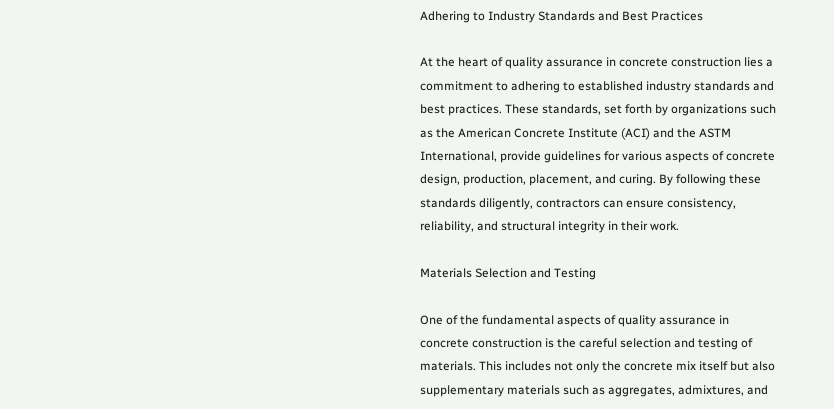Adhering to Industry Standards and Best Practices

At the heart of quality assurance in concrete construction lies a commitment to adhering to established industry standards and best practices. These standards, set forth by organizations such as the American Concrete Institute (ACI) and the ASTM International, provide guidelines for various aspects of concrete design, production, placement, and curing. By following these standards diligently, contractors can ensure consistency, reliability, and structural integrity in their work.

Materials Selection and Testing

One of the fundamental aspects of quality assurance in concrete construction is the careful selection and testing of materials. This includes not only the concrete mix itself but also supplementary materials such as aggregates, admixtures, and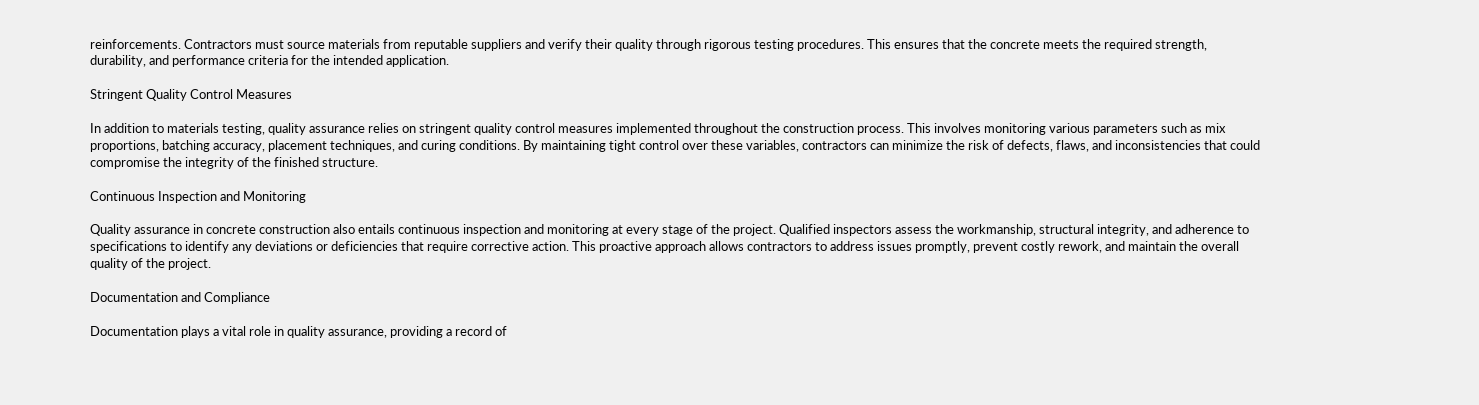reinforcements. Contractors must source materials from reputable suppliers and verify their quality through rigorous testing procedures. This ensures that the concrete meets the required strength, durability, and performance criteria for the intended application.

Stringent Quality Control Measures

In addition to materials testing, quality assurance relies on stringent quality control measures implemented throughout the construction process. This involves monitoring various parameters such as mix proportions, batching accuracy, placement techniques, and curing conditions. By maintaining tight control over these variables, contractors can minimize the risk of defects, flaws, and inconsistencies that could compromise the integrity of the finished structure.

Continuous Inspection and Monitoring

Quality assurance in concrete construction also entails continuous inspection and monitoring at every stage of the project. Qualified inspectors assess the workmanship, structural integrity, and adherence to specifications to identify any deviations or deficiencies that require corrective action. This proactive approach allows contractors to address issues promptly, prevent costly rework, and maintain the overall quality of the project.

Documentation and Compliance

Documentation plays a vital role in quality assurance, providing a record of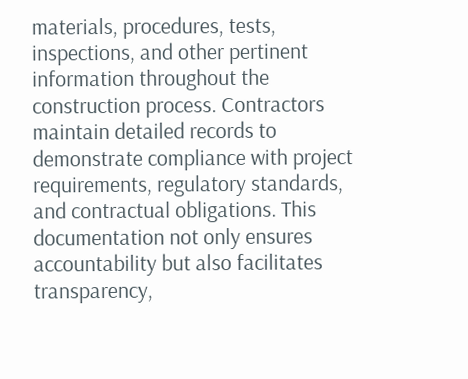materials, procedures, tests, inspections, and other pertinent information throughout the construction process. Contractors maintain detailed records to demonstrate compliance with project requirements, regulatory standards, and contractual obligations. This documentation not only ensures accountability but also facilitates transparency,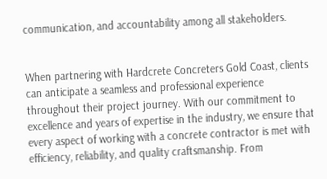communication, and accountability among all stakeholders.


When partnering with Hardcrete Concreters Gold Coast, clients can anticipate a seamless and professional experience throughout their project journey. With our commitment to excellence and years of expertise in the industry, we ensure that every aspect of working with a concrete contractor is met with efficiency, reliability, and quality craftsmanship. From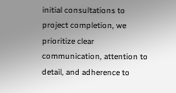initial consultations to project completion, we prioritize clear communication, attention to detail, and adherence to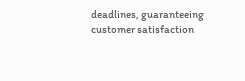deadlines, guaranteeing customer satisfaction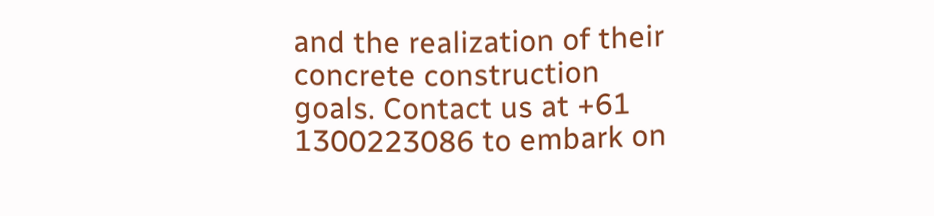and the realization of their concrete construction goals. Contact us at +61 1300223086 to embark on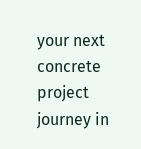your next concrete project journey in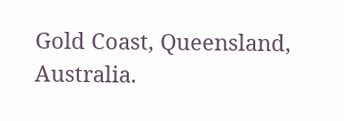Gold Coast, Queensland, Australia.